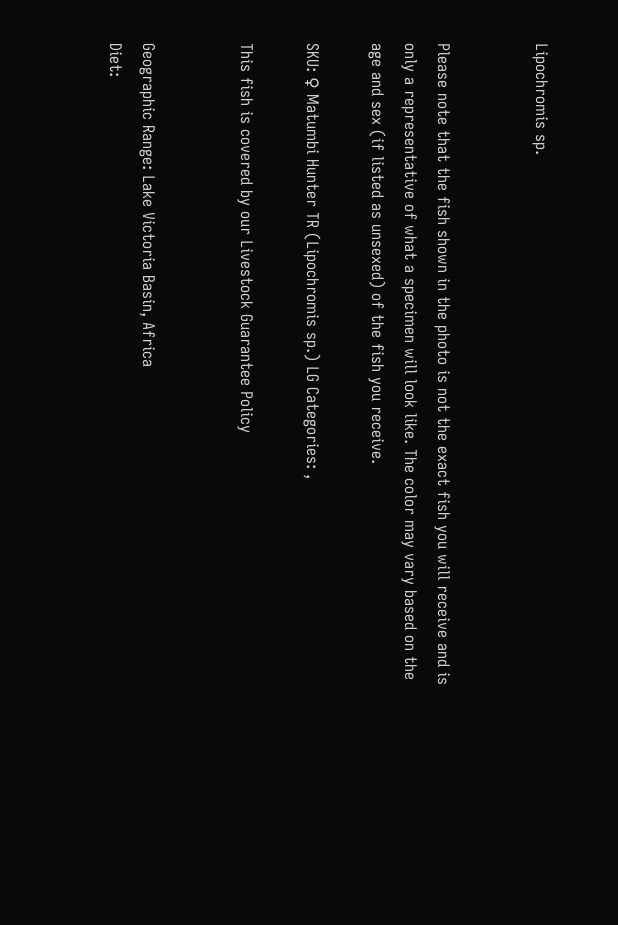Lipochromis sp.


Please note that the fish shown in the photo is not the exact fish you will receive and is only a representative of what a specimen will look like. The color may vary based on the age and sex (if listed as unsexed) of the fish you receive.

SKU: ♀ Matumbi Hunter TR (Lipochromis sp.) LG Categories: ,

This fish is covered by our Livestock Guarantee Policy


Geographic Range: Lake Victoria Basin, Africa
Diet: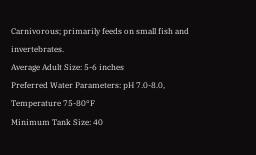Carnivorous; primarily feeds on small fish and invertebrates.
Average Adult Size: 5-6 inches
Preferred Water Parameters: pH 7.0-8.0, Temperature 75-80°F
Minimum Tank Size: 40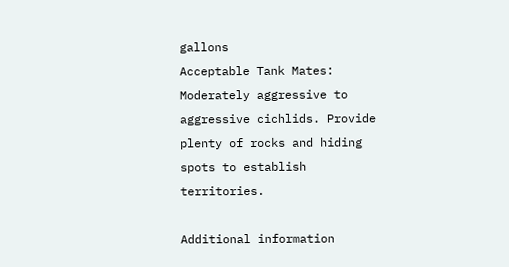gallons
Acceptable Tank Mates: Moderately aggressive to aggressive cichlids. Provide plenty of rocks and hiding spots to establish territories.

Additional information